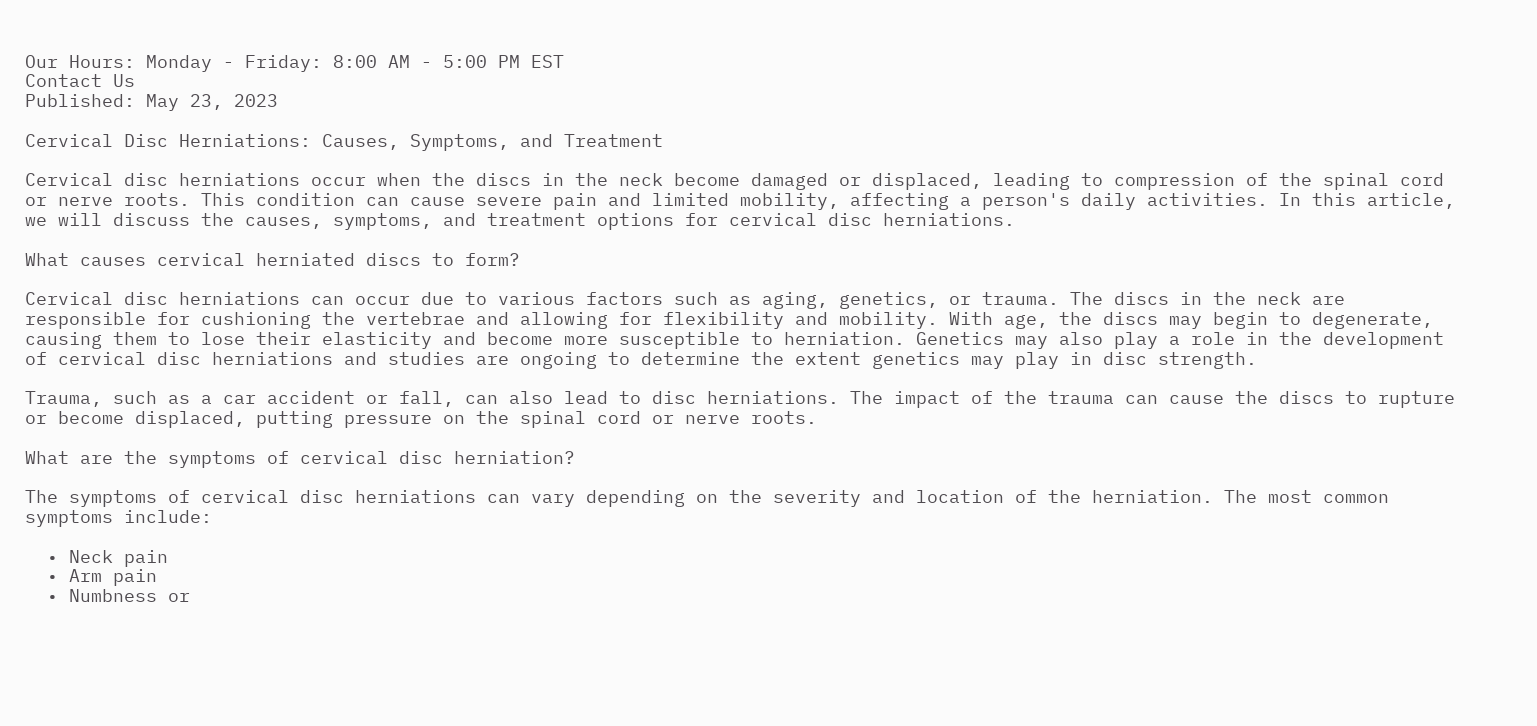Our Hours: Monday - Friday: 8:00 AM - 5:00 PM EST
Contact Us
Published: May 23, 2023

Cervical Disc Herniations: Causes, Symptoms, and Treatment

Cervical disc herniations occur when the discs in the neck become damaged or displaced, leading to compression of the spinal cord or nerve roots. This condition can cause severe pain and limited mobility, affecting a person's daily activities. In this article, we will discuss the causes, symptoms, and treatment options for cervical disc herniations.

What causes cervical herniated discs to form?

Cervical disc herniations can occur due to various factors such as aging, genetics, or trauma. The discs in the neck are responsible for cushioning the vertebrae and allowing for flexibility and mobility. With age, the discs may begin to degenerate, causing them to lose their elasticity and become more susceptible to herniation. Genetics may also play a role in the development of cervical disc herniations and studies are ongoing to determine the extent genetics may play in disc strength.

Trauma, such as a car accident or fall, can also lead to disc herniations. The impact of the trauma can cause the discs to rupture or become displaced, putting pressure on the spinal cord or nerve roots.

What are the symptoms of cervical disc herniation?

The symptoms of cervical disc herniations can vary depending on the severity and location of the herniation. The most common symptoms include:

  • Neck pain
  • Arm pain
  • Numbness or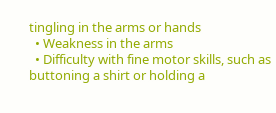tingling in the arms or hands
  • Weakness in the arms
  • Difficulty with fine motor skills, such as buttoning a shirt or holding a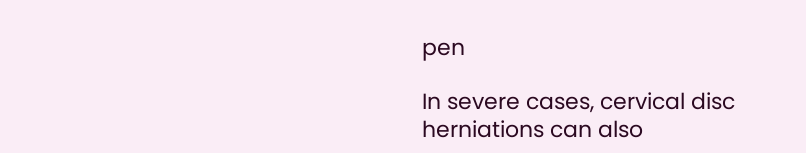pen

In severe cases, cervical disc herniations can also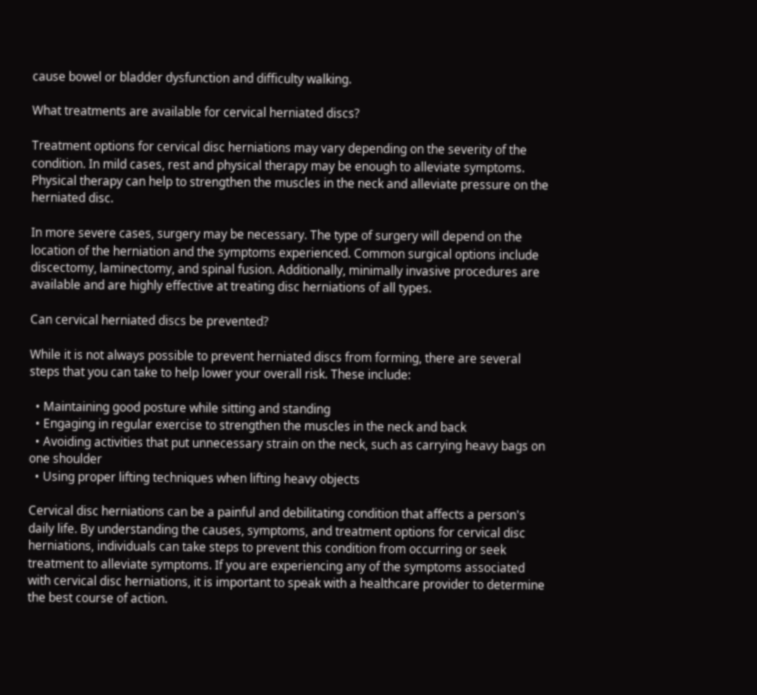cause bowel or bladder dysfunction and difficulty walking.

What treatments are available for cervical herniated discs?

Treatment options for cervical disc herniations may vary depending on the severity of the condition. In mild cases, rest and physical therapy may be enough to alleviate symptoms. Physical therapy can help to strengthen the muscles in the neck and alleviate pressure on the herniated disc.

In more severe cases, surgery may be necessary. The type of surgery will depend on the location of the herniation and the symptoms experienced. Common surgical options include discectomy, laminectomy, and spinal fusion. Additionally, minimally invasive procedures are available and are highly effective at treating disc herniations of all types.

Can cervical herniated discs be prevented?

While it is not always possible to prevent herniated discs from forming, there are several steps that you can take to help lower your overall risk. These include:

  • Maintaining good posture while sitting and standing
  • Engaging in regular exercise to strengthen the muscles in the neck and back
  • Avoiding activities that put unnecessary strain on the neck, such as carrying heavy bags on one shoulder
  • Using proper lifting techniques when lifting heavy objects

Cervical disc herniations can be a painful and debilitating condition that affects a person's daily life. By understanding the causes, symptoms, and treatment options for cervical disc herniations, individuals can take steps to prevent this condition from occurring or seek treatment to alleviate symptoms. If you are experiencing any of the symptoms associated with cervical disc herniations, it is important to speak with a healthcare provider to determine the best course of action.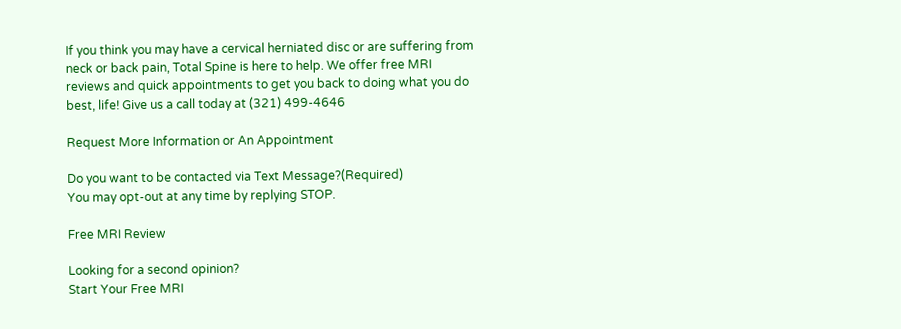If you think you may have a cervical herniated disc or are suffering from neck or back pain, Total Spine is here to help. We offer free MRI reviews and quick appointments to get you back to doing what you do best, life! Give us a call today at (321) 499-4646

Request More Information or An Appointment

Do you want to be contacted via Text Message?(Required)
You may opt-out at any time by replying STOP.

Free MRI Review

Looking for a second opinion?
Start Your Free MRI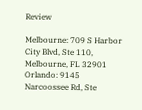Review

Melbourne: 709 S Harbor City Blvd, Ste 110, Melbourne, FL 32901
Orlando: 9145 Narcoossee Rd, Ste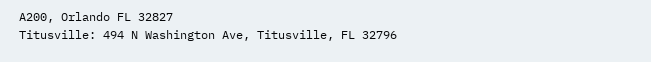A200, Orlando FL 32827
Titusville: 494 N Washington Ave, Titusville, FL 32796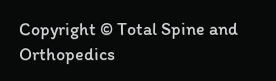Copyright © Total Spine and Orthopedics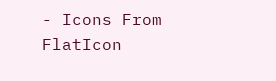- Icons From FlatIcon